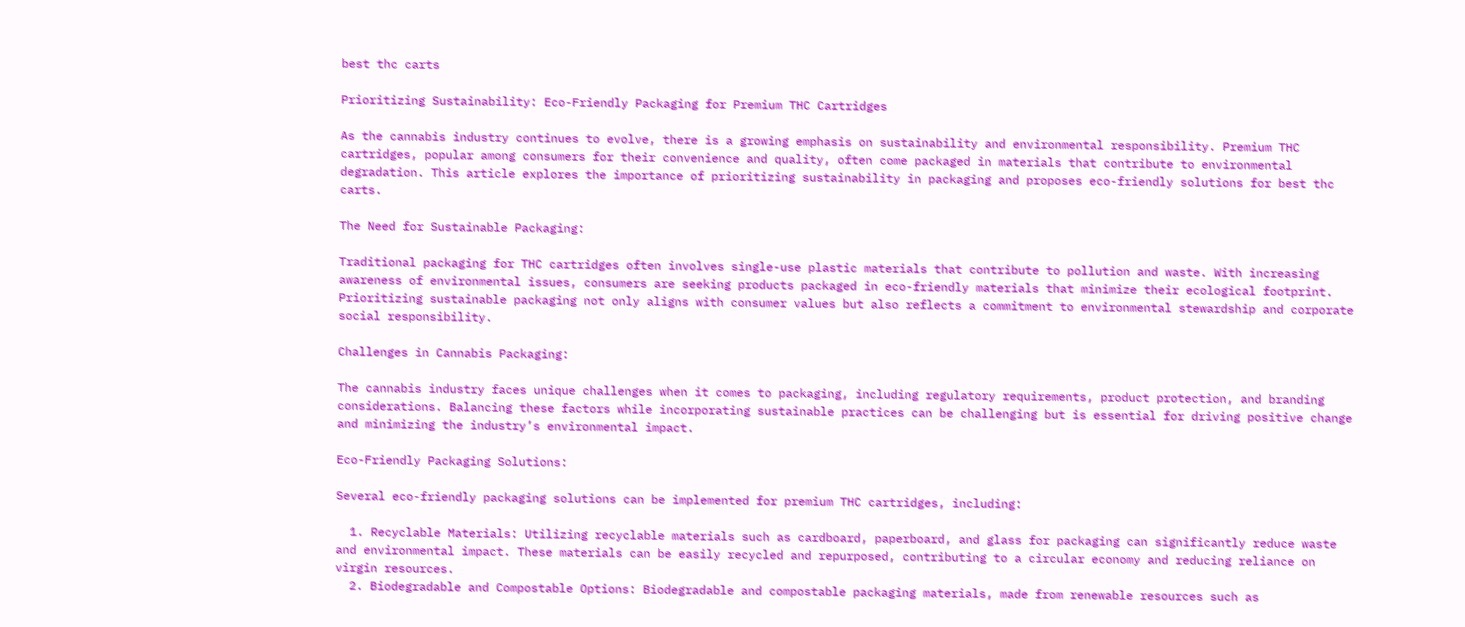best thc carts

Prioritizing Sustainability: Eco-Friendly Packaging for Premium THC Cartridges

As the cannabis industry continues to evolve, there is a growing emphasis on sustainability and environmental responsibility. Premium THC cartridges, popular among consumers for their convenience and quality, often come packaged in materials that contribute to environmental degradation. This article explores the importance of prioritizing sustainability in packaging and proposes eco-friendly solutions for best thc carts.

The Need for Sustainable Packaging:

Traditional packaging for THC cartridges often involves single-use plastic materials that contribute to pollution and waste. With increasing awareness of environmental issues, consumers are seeking products packaged in eco-friendly materials that minimize their ecological footprint. Prioritizing sustainable packaging not only aligns with consumer values but also reflects a commitment to environmental stewardship and corporate social responsibility.

Challenges in Cannabis Packaging:

The cannabis industry faces unique challenges when it comes to packaging, including regulatory requirements, product protection, and branding considerations. Balancing these factors while incorporating sustainable practices can be challenging but is essential for driving positive change and minimizing the industry’s environmental impact.

Eco-Friendly Packaging Solutions:

Several eco-friendly packaging solutions can be implemented for premium THC cartridges, including:

  1. Recyclable Materials: Utilizing recyclable materials such as cardboard, paperboard, and glass for packaging can significantly reduce waste and environmental impact. These materials can be easily recycled and repurposed, contributing to a circular economy and reducing reliance on virgin resources.
  2. Biodegradable and Compostable Options: Biodegradable and compostable packaging materials, made from renewable resources such as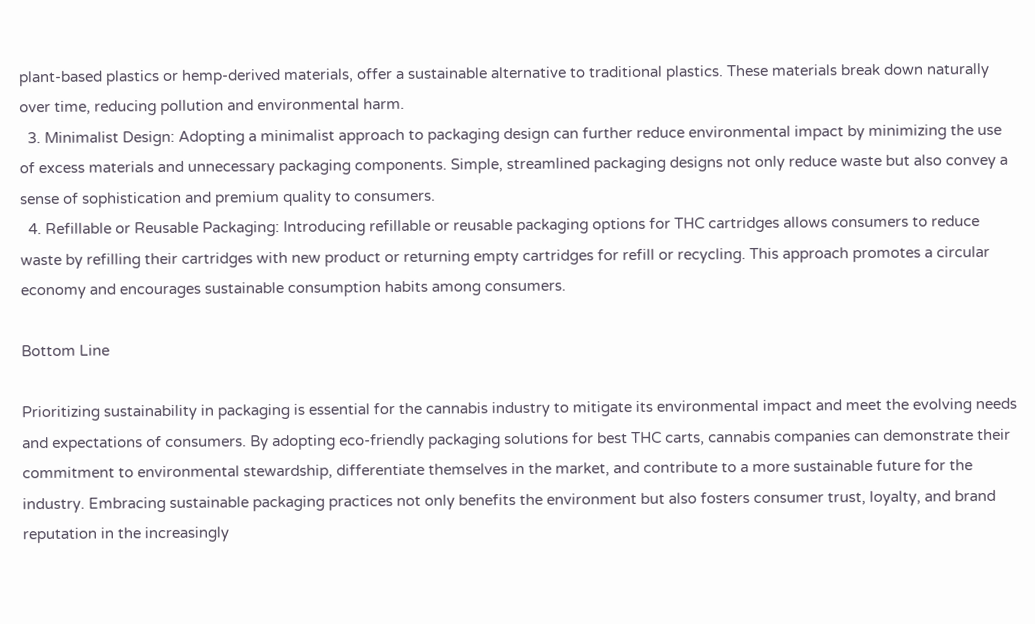plant-based plastics or hemp-derived materials, offer a sustainable alternative to traditional plastics. These materials break down naturally over time, reducing pollution and environmental harm.
  3. Minimalist Design: Adopting a minimalist approach to packaging design can further reduce environmental impact by minimizing the use of excess materials and unnecessary packaging components. Simple, streamlined packaging designs not only reduce waste but also convey a sense of sophistication and premium quality to consumers.
  4. Refillable or Reusable Packaging: Introducing refillable or reusable packaging options for THC cartridges allows consumers to reduce waste by refilling their cartridges with new product or returning empty cartridges for refill or recycling. This approach promotes a circular economy and encourages sustainable consumption habits among consumers.

Bottom Line

Prioritizing sustainability in packaging is essential for the cannabis industry to mitigate its environmental impact and meet the evolving needs and expectations of consumers. By adopting eco-friendly packaging solutions for best THC carts, cannabis companies can demonstrate their commitment to environmental stewardship, differentiate themselves in the market, and contribute to a more sustainable future for the industry. Embracing sustainable packaging practices not only benefits the environment but also fosters consumer trust, loyalty, and brand reputation in the increasingly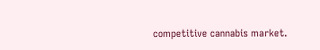competitive cannabis market.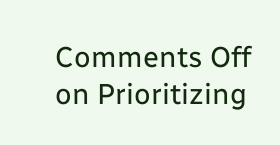Comments Off on Prioritizing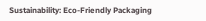Sustainability: Eco-Friendly Packaging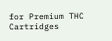for Premium THC Cartridges